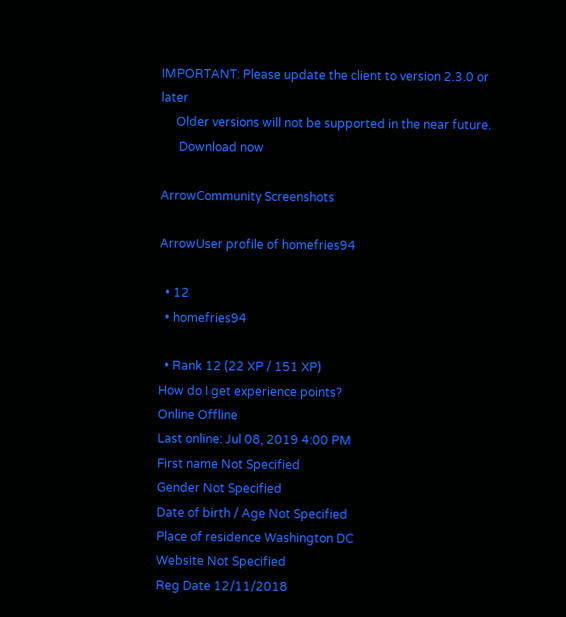IMPORTANT: Please update the client to version 2.3.0 or later
     Older versions will not be supported in the near future.
      Download now

ArrowCommunity Screenshots

ArrowUser profile of homefries94

  • 12
  • homefries94

  • Rank 12 (22 XP / 151 XP)
How do I get experience points?
Online Offline
Last online: Jul 08, 2019 4:00 PM
First name Not Specified
Gender Not Specified
Date of birth / Age Not Specified
Place of residence Washington DC
Website Not Specified
Reg Date 12/11/2018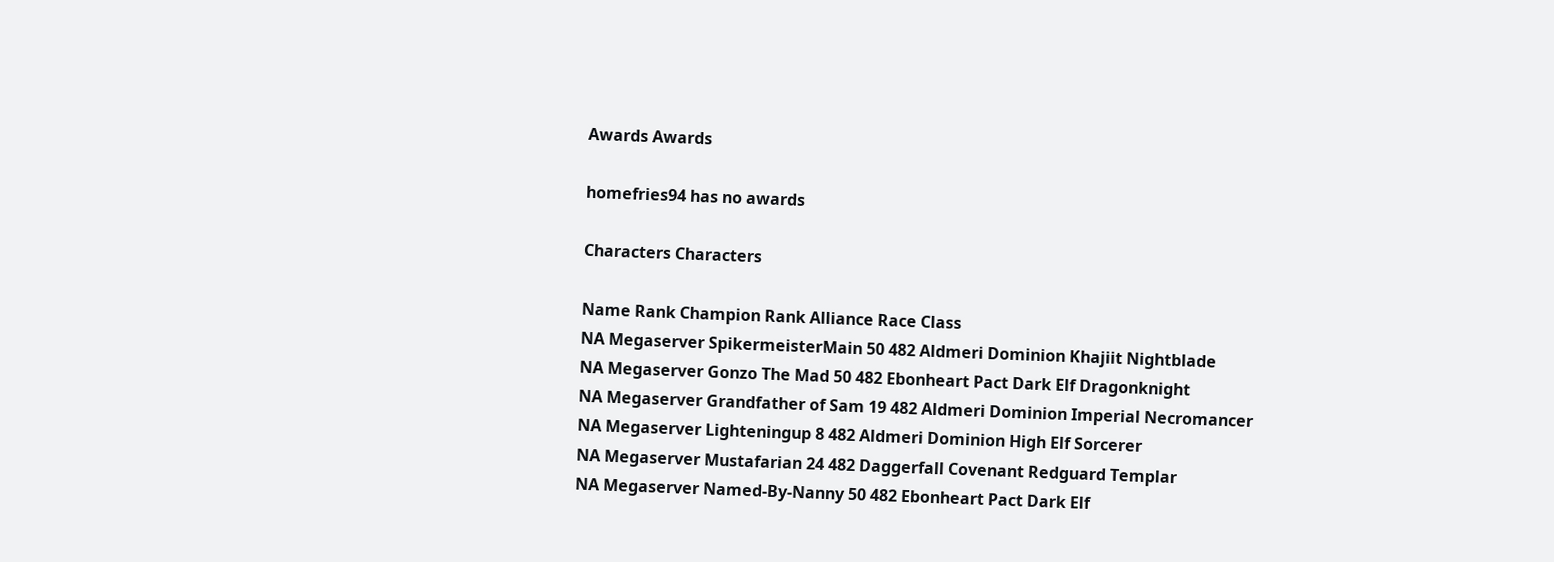Awards Awards

homefries94 has no awards

Characters Characters

Name Rank Champion Rank Alliance Race Class
NA Megaserver SpikermeisterMain 50 482 Aldmeri Dominion Khajiit Nightblade
NA Megaserver Gonzo The Mad 50 482 Ebonheart Pact Dark Elf Dragonknight
NA Megaserver Grandfather of Sam 19 482 Aldmeri Dominion Imperial Necromancer
NA Megaserver Lighteningup 8 482 Aldmeri Dominion High Elf Sorcerer
NA Megaserver Mustafarian 24 482 Daggerfall Covenant Redguard Templar
NA Megaserver Named-By-Nanny 50 482 Ebonheart Pact Dark Elf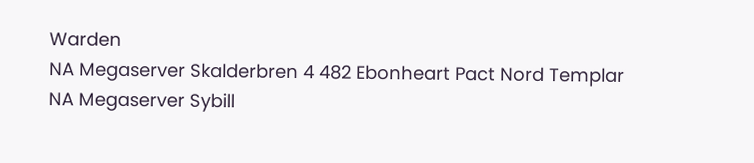Warden
NA Megaserver Skalderbren 4 482 Ebonheart Pact Nord Templar
NA Megaserver Sybill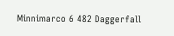Minnimarco 6 482 Daggerfall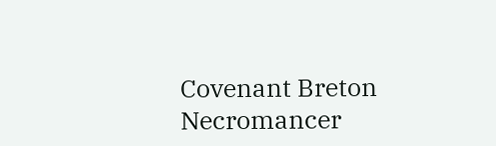Covenant Breton Necromancer